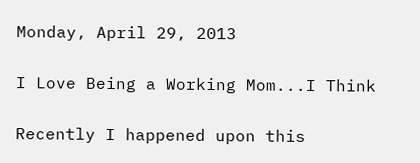Monday, April 29, 2013

I Love Being a Working Mom...I Think

Recently I happened upon this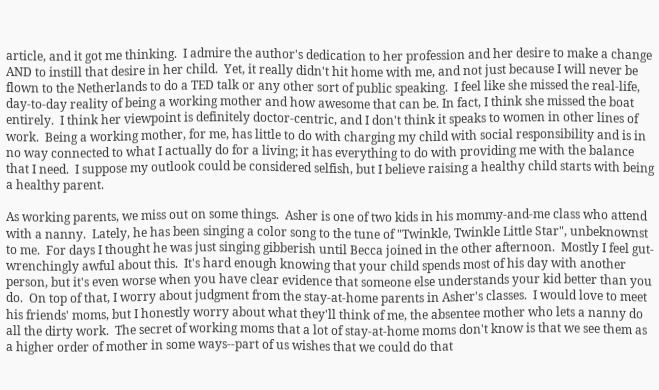article, and it got me thinking.  I admire the author's dedication to her profession and her desire to make a change AND to instill that desire in her child.  Yet, it really didn't hit home with me, and not just because I will never be flown to the Netherlands to do a TED talk or any other sort of public speaking.  I feel like she missed the real-life, day-to-day reality of being a working mother and how awesome that can be. In fact, I think she missed the boat entirely.  I think her viewpoint is definitely doctor-centric, and I don't think it speaks to women in other lines of work.  Being a working mother, for me, has little to do with charging my child with social responsibility and is in no way connected to what I actually do for a living; it has everything to do with providing me with the balance that I need.  I suppose my outlook could be considered selfish, but I believe raising a healthy child starts with being a healthy parent.

As working parents, we miss out on some things.  Asher is one of two kids in his mommy-and-me class who attend with a nanny.  Lately, he has been singing a color song to the tune of "Twinkle, Twinkle Little Star", unbeknownst to me.  For days I thought he was just singing gibberish until Becca joined in the other afternoon.  Mostly I feel gut-wrenchingly awful about this.  It's hard enough knowing that your child spends most of his day with another person, but it's even worse when you have clear evidence that someone else understands your kid better than you do.  On top of that, I worry about judgment from the stay-at-home parents in Asher's classes.  I would love to meet his friends' moms, but I honestly worry about what they'll think of me, the absentee mother who lets a nanny do all the dirty work.  The secret of working moms that a lot of stay-at-home moms don't know is that we see them as a higher order of mother in some ways--part of us wishes that we could do that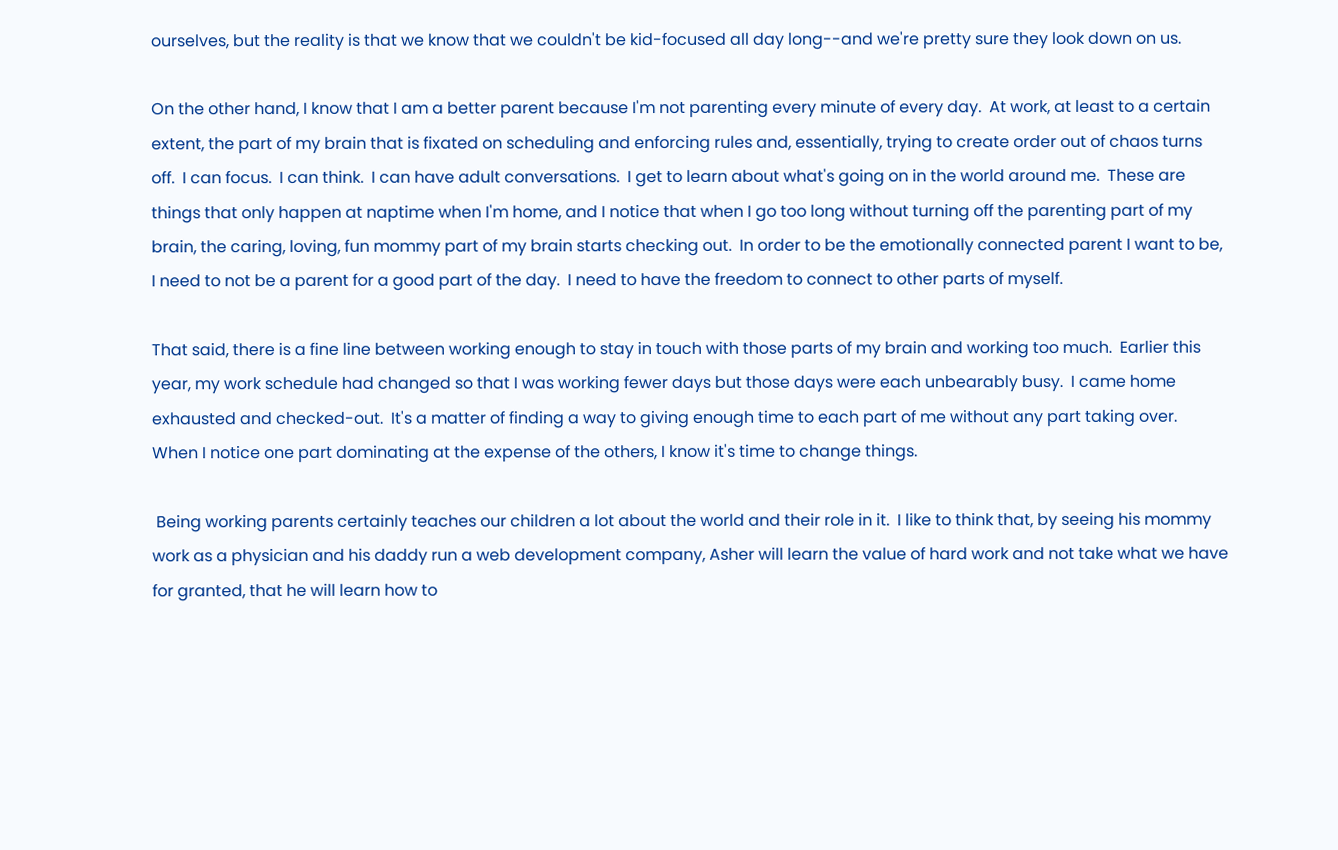ourselves, but the reality is that we know that we couldn't be kid-focused all day long--and we're pretty sure they look down on us.

On the other hand, I know that I am a better parent because I'm not parenting every minute of every day.  At work, at least to a certain extent, the part of my brain that is fixated on scheduling and enforcing rules and, essentially, trying to create order out of chaos turns off.  I can focus.  I can think.  I can have adult conversations.  I get to learn about what's going on in the world around me.  These are things that only happen at naptime when I'm home, and I notice that when I go too long without turning off the parenting part of my brain, the caring, loving, fun mommy part of my brain starts checking out.  In order to be the emotionally connected parent I want to be, I need to not be a parent for a good part of the day.  I need to have the freedom to connect to other parts of myself.

That said, there is a fine line between working enough to stay in touch with those parts of my brain and working too much.  Earlier this year, my work schedule had changed so that I was working fewer days but those days were each unbearably busy.  I came home exhausted and checked-out.  It's a matter of finding a way to giving enough time to each part of me without any part taking over.  When I notice one part dominating at the expense of the others, I know it's time to change things.

 Being working parents certainly teaches our children a lot about the world and their role in it.  I like to think that, by seeing his mommy work as a physician and his daddy run a web development company, Asher will learn the value of hard work and not take what we have for granted, that he will learn how to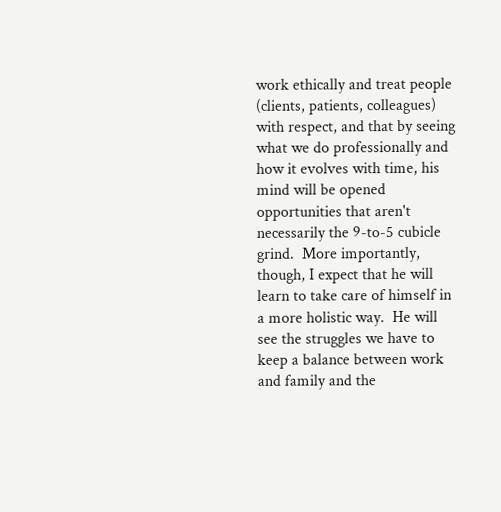work ethically and treat people (clients, patients, colleagues) with respect, and that by seeing what we do professionally and how it evolves with time, his mind will be opened opportunities that aren't necessarily the 9-to-5 cubicle grind.  More importantly, though, I expect that he will learn to take care of himself in a more holistic way.  He will see the struggles we have to keep a balance between work and family and the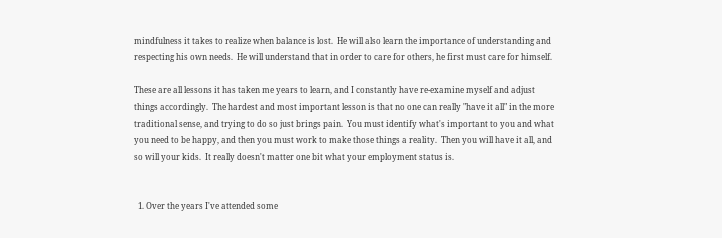mindfulness it takes to realize when balance is lost.  He will also learn the importance of understanding and respecting his own needs.  He will understand that in order to care for others, he first must care for himself.

These are all lessons it has taken me years to learn, and I constantly have re-examine myself and adjust things accordingly.  The hardest and most important lesson is that no one can really "have it all" in the more traditional sense, and trying to do so just brings pain.  You must identify what's important to you and what you need to be happy, and then you must work to make those things a reality.  Then you will have it all, and so will your kids.  It really doesn't matter one bit what your employment status is.


  1. Over the years I've attended some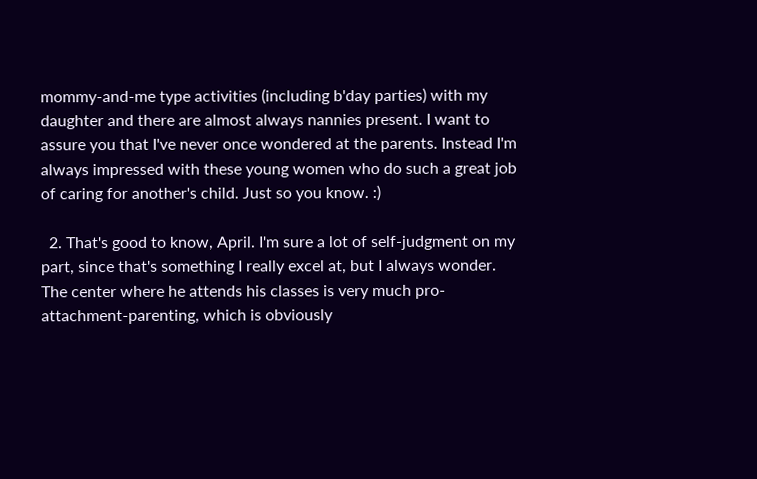mommy-and-me type activities (including b'day parties) with my daughter and there are almost always nannies present. I want to assure you that I've never once wondered at the parents. Instead I'm always impressed with these young women who do such a great job of caring for another's child. Just so you know. :)

  2. That's good to know, April. I'm sure a lot of self-judgment on my part, since that's something I really excel at, but I always wonder. The center where he attends his classes is very much pro-attachment-parenting, which is obviously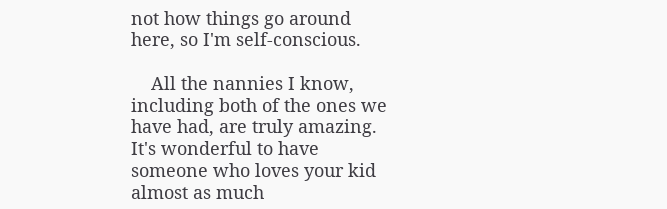not how things go around here, so I'm self-conscious.

    All the nannies I know, including both of the ones we have had, are truly amazing. It's wonderful to have someone who loves your kid almost as much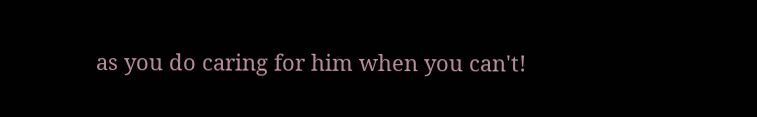as you do caring for him when you can't!